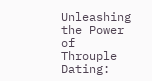Unleashing the Power of Throuple Dating: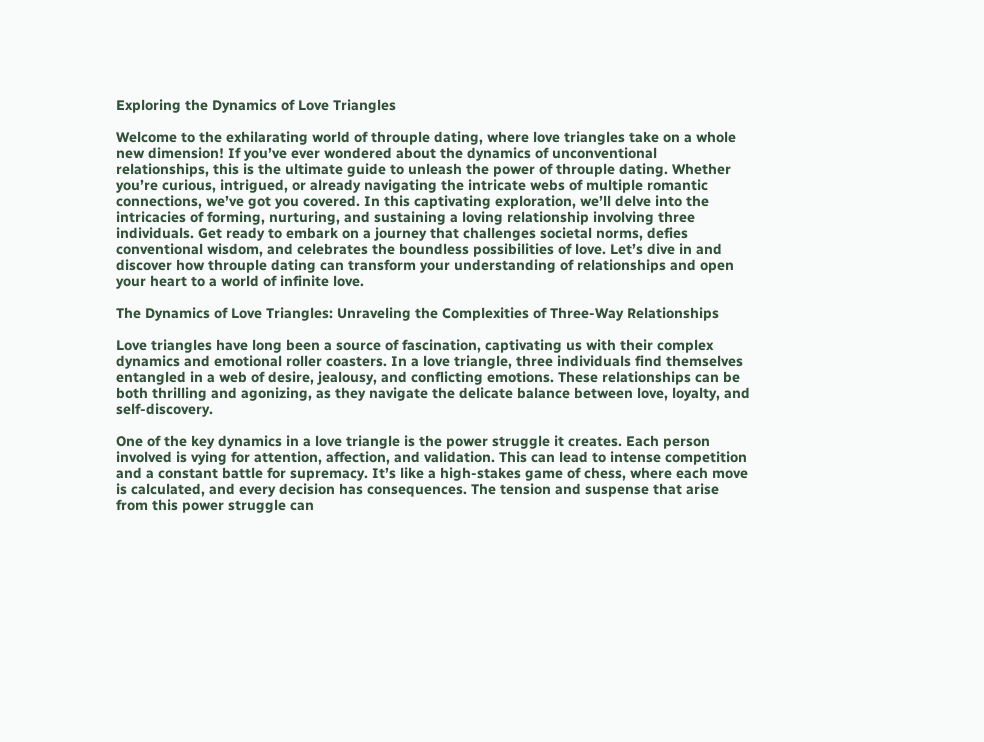Exploring the Dynamics of Love Triangles

Welcome to the exhilarating world of throuple dating, where love triangles take on a whole new dimension! If you’ve ever wondered about the dynamics of unconventional relationships, this is the ultimate guide to unleash the power of throuple dating. Whether you’re curious, intrigued, or already navigating the intricate webs of multiple romantic connections, we’ve got you covered. In this captivating exploration, we’ll delve into the intricacies of forming, nurturing, and sustaining a loving relationship involving three individuals. Get ready to embark on a journey that challenges societal norms, defies conventional wisdom, and celebrates the boundless possibilities of love. Let’s dive in and discover how throuple dating can transform your understanding of relationships and open your heart to a world of infinite love.

The Dynamics of Love Triangles: Unraveling the Complexities of Three-Way Relationships

Love triangles have long been a source of fascination, captivating us with their complex dynamics and emotional roller coasters. In a love triangle, three individuals find themselves entangled in a web of desire, jealousy, and conflicting emotions. These relationships can be both thrilling and agonizing, as they navigate the delicate balance between love, loyalty, and self-discovery.

One of the key dynamics in a love triangle is the power struggle it creates. Each person involved is vying for attention, affection, and validation. This can lead to intense competition and a constant battle for supremacy. It’s like a high-stakes game of chess, where each move is calculated, and every decision has consequences. The tension and suspense that arise from this power struggle can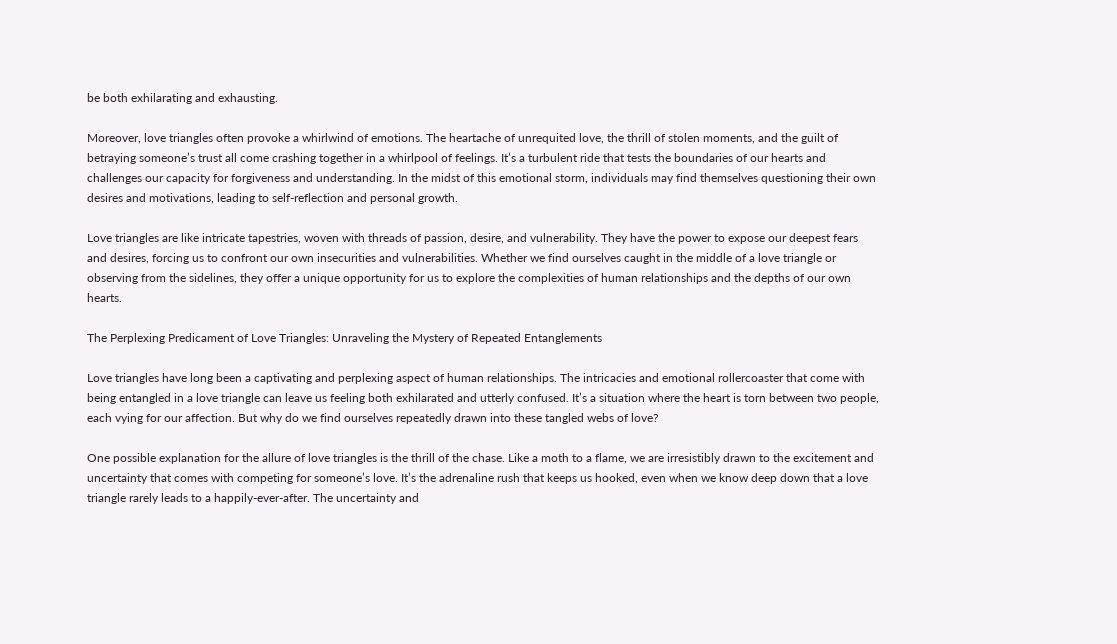be both exhilarating and exhausting.

Moreover, love triangles often provoke a whirlwind of emotions. The heartache of unrequited love, the thrill of stolen moments, and the guilt of betraying someone’s trust all come crashing together in a whirlpool of feelings. It’s a turbulent ride that tests the boundaries of our hearts and challenges our capacity for forgiveness and understanding. In the midst of this emotional storm, individuals may find themselves questioning their own desires and motivations, leading to self-reflection and personal growth.

Love triangles are like intricate tapestries, woven with threads of passion, desire, and vulnerability. They have the power to expose our deepest fears and desires, forcing us to confront our own insecurities and vulnerabilities. Whether we find ourselves caught in the middle of a love triangle or observing from the sidelines, they offer a unique opportunity for us to explore the complexities of human relationships and the depths of our own hearts.

The Perplexing Predicament of Love Triangles: Unraveling the Mystery of Repeated Entanglements

Love triangles have long been a captivating and perplexing aspect of human relationships. The intricacies and emotional rollercoaster that come with being entangled in a love triangle can leave us feeling both exhilarated and utterly confused. It’s a situation where the heart is torn between two people, each vying for our affection. But why do we find ourselves repeatedly drawn into these tangled webs of love?

One possible explanation for the allure of love triangles is the thrill of the chase. Like a moth to a flame, we are irresistibly drawn to the excitement and uncertainty that comes with competing for someone’s love. It’s the adrenaline rush that keeps us hooked, even when we know deep down that a love triangle rarely leads to a happily-ever-after. The uncertainty and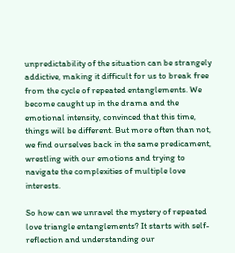unpredictability of the situation can be strangely addictive, making it difficult for us to break free from the cycle of repeated entanglements. We become caught up in the drama and the emotional intensity, convinced that this time, things will be different. But more often than not, we find ourselves back in the same predicament, wrestling with our emotions and trying to navigate the complexities of multiple love interests.

So how can we unravel the mystery of repeated love triangle entanglements? It starts with self-reflection and understanding our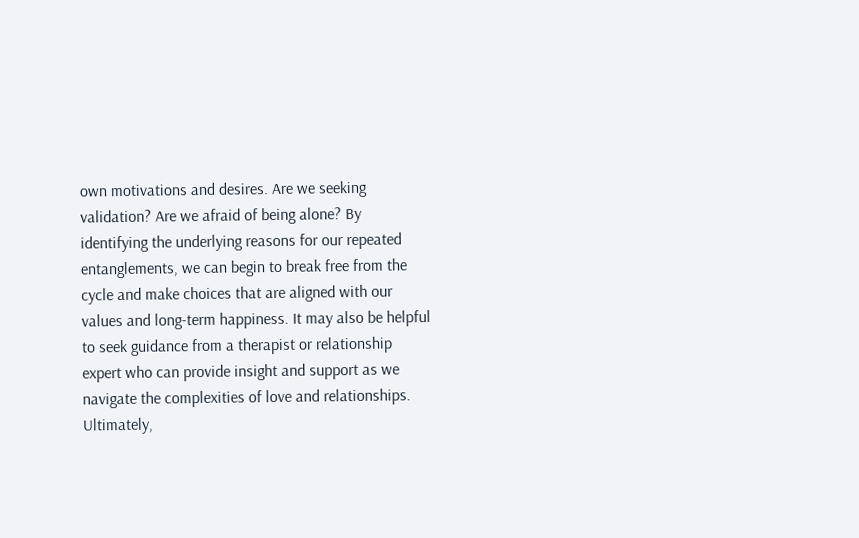own motivations and desires. Are we seeking validation? Are we afraid of being alone? By identifying the underlying reasons for our repeated entanglements, we can begin to break free from the cycle and make choices that are aligned with our values and long-term happiness. It may also be helpful to seek guidance from a therapist or relationship expert who can provide insight and support as we navigate the complexities of love and relationships. Ultimately,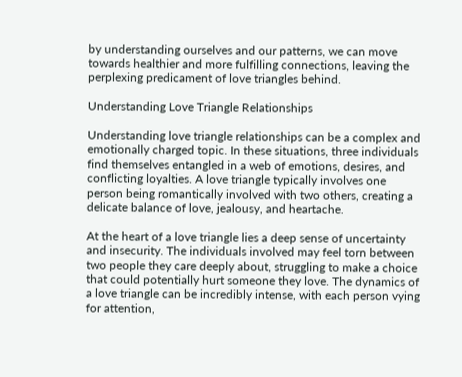by understanding ourselves and our patterns, we can move towards healthier and more fulfilling connections, leaving the perplexing predicament of love triangles behind.

Understanding Love Triangle Relationships

Understanding love triangle relationships can be a complex and emotionally charged topic. In these situations, three individuals find themselves entangled in a web of emotions, desires, and conflicting loyalties. A love triangle typically involves one person being romantically involved with two others, creating a delicate balance of love, jealousy, and heartache.

At the heart of a love triangle lies a deep sense of uncertainty and insecurity. The individuals involved may feel torn between two people they care deeply about, struggling to make a choice that could potentially hurt someone they love. The dynamics of a love triangle can be incredibly intense, with each person vying for attention,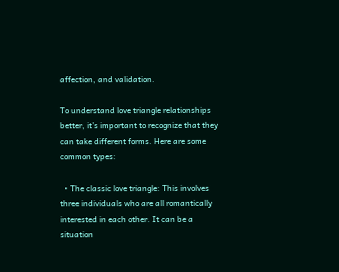affection, and validation.

To understand love triangle relationships better, it’s important to recognize that they can take different forms. Here are some common types:

  • The classic love triangle: This involves three individuals who are all romantically interested in each other. It can be a situation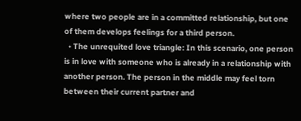where two people are in a committed relationship, but one of them develops feelings for a third person.
  • The unrequited love triangle: In this scenario, one person is in love with someone who is already in a relationship with another person. The person in the middle may feel torn between their current partner and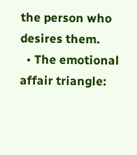the person who desires them.
  • The emotional affair triangle: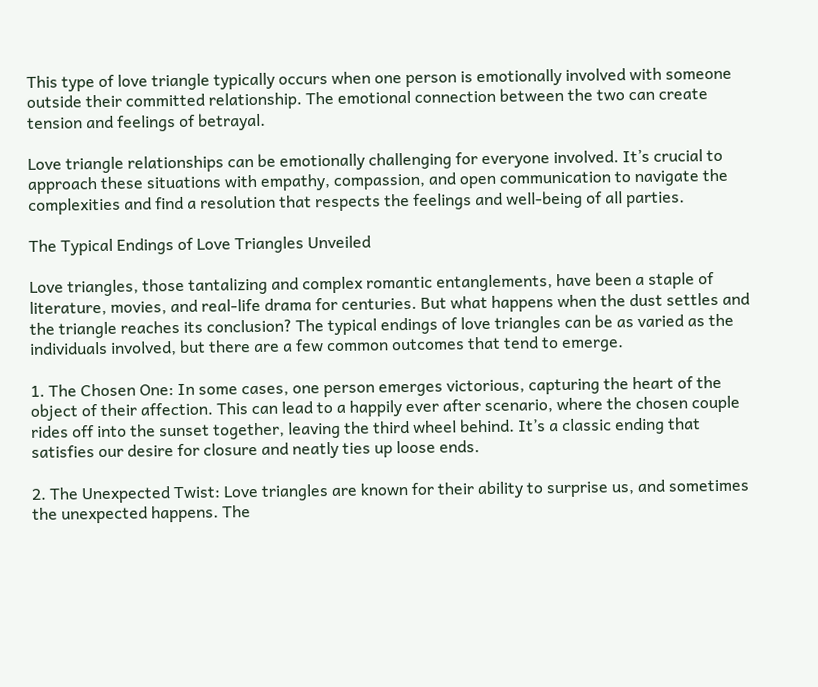This type of love triangle typically occurs when one person is emotionally involved with someone outside their committed relationship. The emotional connection between the two can create tension and feelings of betrayal.

Love triangle relationships can be emotionally challenging for everyone involved. It’s crucial to approach these situations with empathy, compassion, and open communication to navigate the complexities and find a resolution that respects the feelings and well-being of all parties.

The Typical Endings of Love Triangles Unveiled

Love triangles, those tantalizing and complex romantic entanglements, have been a staple of literature, movies, and real-life drama for centuries. But what happens when the dust settles and the triangle reaches its conclusion? The typical endings of love triangles can be as varied as the individuals involved, but there are a few common outcomes that tend to emerge.

1. The Chosen One: In some cases, one person emerges victorious, capturing the heart of the object of their affection. This can lead to a happily ever after scenario, where the chosen couple rides off into the sunset together, leaving the third wheel behind. It’s a classic ending that satisfies our desire for closure and neatly ties up loose ends.

2. The Unexpected Twist: Love triangles are known for their ability to surprise us, and sometimes the unexpected happens. The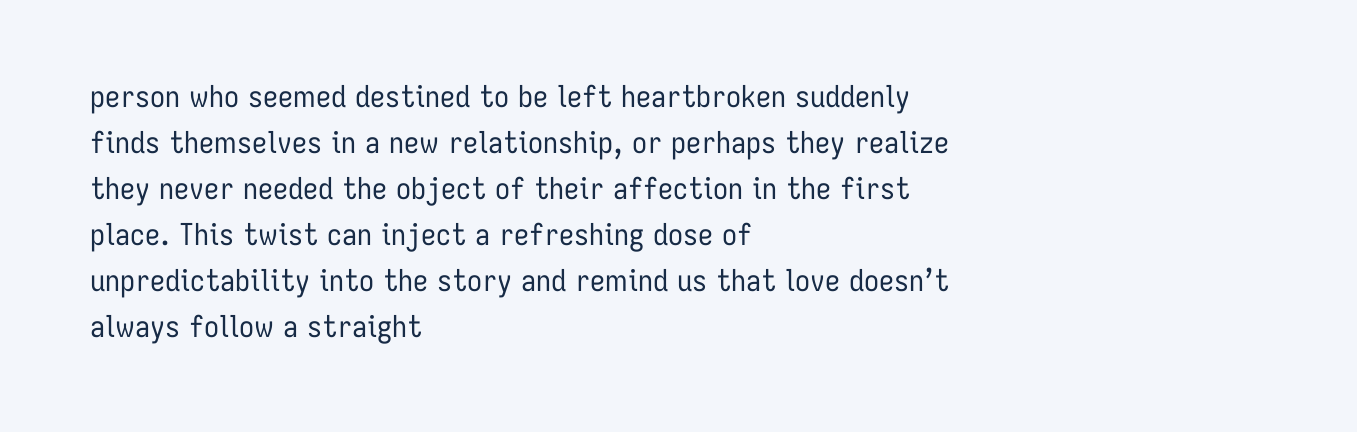person who seemed destined to be left heartbroken suddenly finds themselves in a new relationship, or perhaps they realize they never needed the object of their affection in the first place. This twist can inject a refreshing dose of unpredictability into the story and remind us that love doesn’t always follow a straight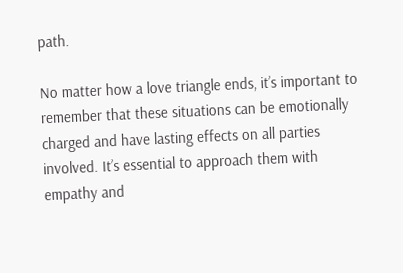path.

No matter how a love triangle ends, it’s important to remember that these situations can be emotionally charged and have lasting effects on all parties involved. It’s essential to approach them with empathy and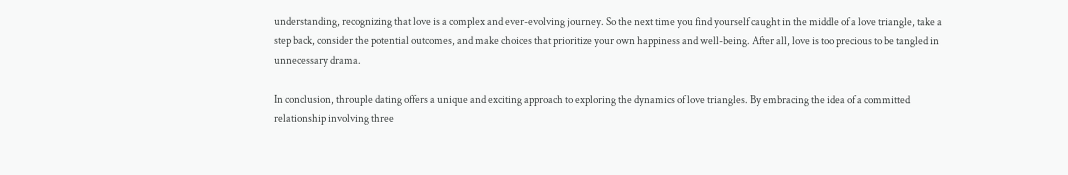understanding, recognizing that love is a complex and ever-evolving journey. So the next time you find yourself caught in the middle of a love triangle, take a step back, consider the potential outcomes, and make choices that prioritize your own happiness and well-being. After all, love is too precious to be tangled in unnecessary drama.

In conclusion, throuple dating offers a unique and exciting approach to exploring the dynamics of love triangles. By embracing the idea of a committed relationship involving three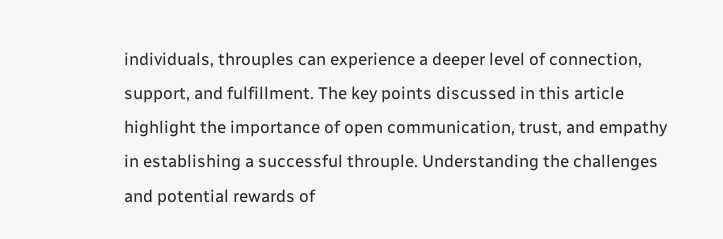individuals, throuples can experience a deeper level of connection, support, and fulfillment. The key points discussed in this article highlight the importance of open communication, trust, and empathy in establishing a successful throuple. Understanding the challenges and potential rewards of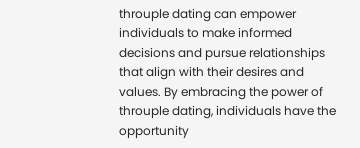throuple dating can empower individuals to make informed decisions and pursue relationships that align with their desires and values. By embracing the power of throuple dating, individuals have the opportunity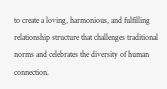to create a loving, harmonious, and fulfilling relationship structure that challenges traditional norms and celebrates the diversity of human connection.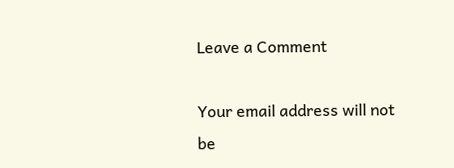Leave a Comment

Your email address will not be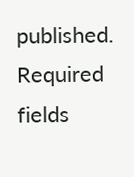published. Required fields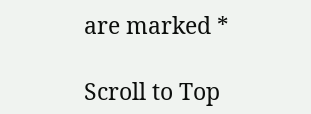are marked *

Scroll to Top